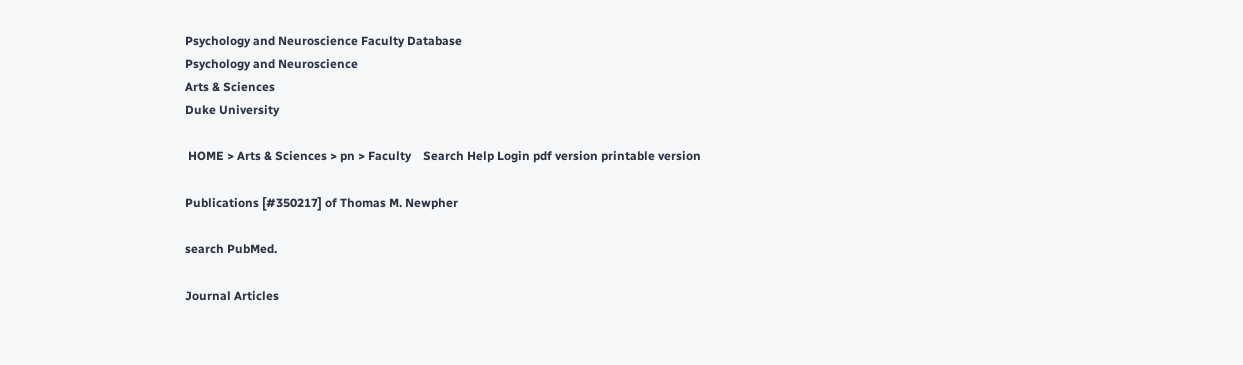Psychology and Neuroscience Faculty Database
Psychology and Neuroscience
Arts & Sciences
Duke University

 HOME > Arts & Sciences > pn > Faculty    Search Help Login pdf version printable version

Publications [#350217] of Thomas M. Newpher

search PubMed.

Journal Articles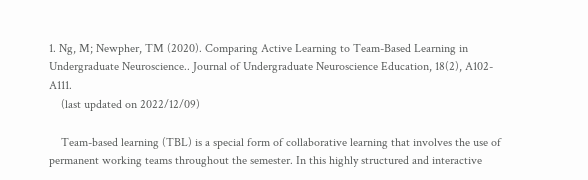1. Ng, M; Newpher, TM (2020). Comparing Active Learning to Team-Based Learning in Undergraduate Neuroscience.. Journal of Undergraduate Neuroscience Education, 18(2), A102-A111.
    (last updated on 2022/12/09)

    Team-based learning (TBL) is a special form of collaborative learning that involves the use of permanent working teams throughout the semester. In this highly structured and interactive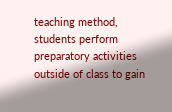teaching method, students perform preparatory activities outside of class to gain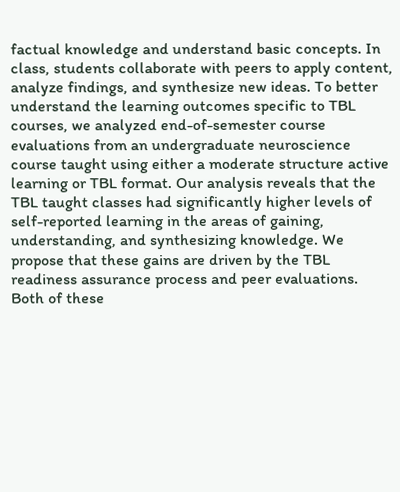factual knowledge and understand basic concepts. In class, students collaborate with peers to apply content, analyze findings, and synthesize new ideas. To better understand the learning outcomes specific to TBL courses, we analyzed end-of-semester course evaluations from an undergraduate neuroscience course taught using either a moderate structure active learning or TBL format. Our analysis reveals that the TBL taught classes had significantly higher levels of self-reported learning in the areas of gaining, understanding, and synthesizing knowledge. We propose that these gains are driven by the TBL readiness assurance process and peer evaluations. Both of these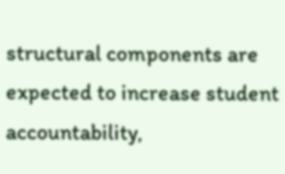structural components are expected to increase student accountability,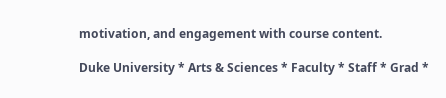motivation, and engagement with course content.

Duke University * Arts & Sciences * Faculty * Staff * Grad *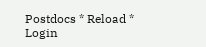Postdocs * Reload * Login